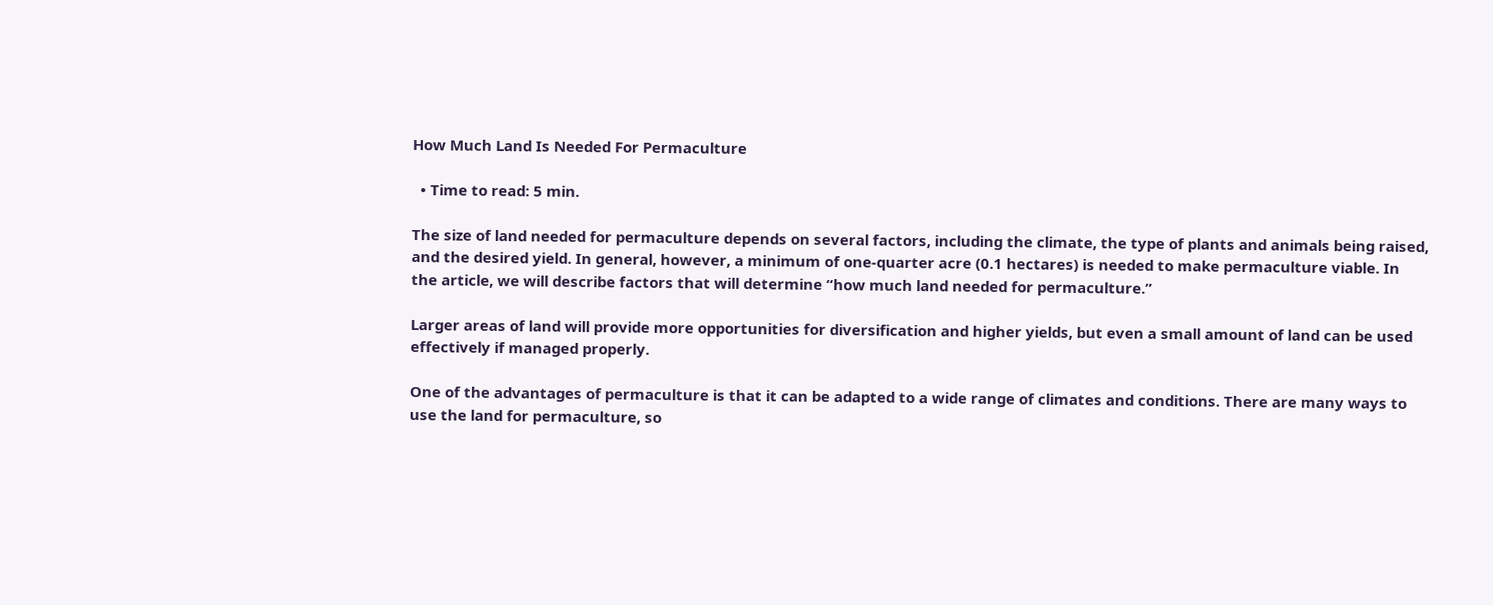How Much Land Is Needed For Permaculture

  • Time to read: 5 min.

The size of land needed for permaculture depends on several factors, including the climate, the type of plants and animals being raised, and the desired yield. In general, however, a minimum of one-quarter acre (0.1 hectares) is needed to make permaculture viable. In the article, we will describe factors that will determine “how much land needed for permaculture.”

Larger areas of land will provide more opportunities for diversification and higher yields, but even a small amount of land can be used effectively if managed properly.

One of the advantages of permaculture is that it can be adapted to a wide range of climates and conditions. There are many ways to use the land for permaculture, so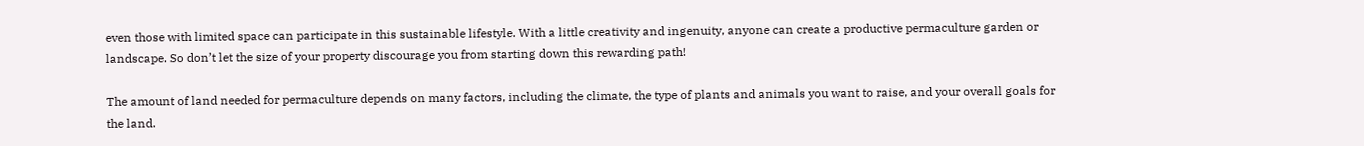even those with limited space can participate in this sustainable lifestyle. With a little creativity and ingenuity, anyone can create a productive permaculture garden or landscape. So don’t let the size of your property discourage you from starting down this rewarding path!

The amount of land needed for permaculture depends on many factors, including the climate, the type of plants and animals you want to raise, and your overall goals for the land.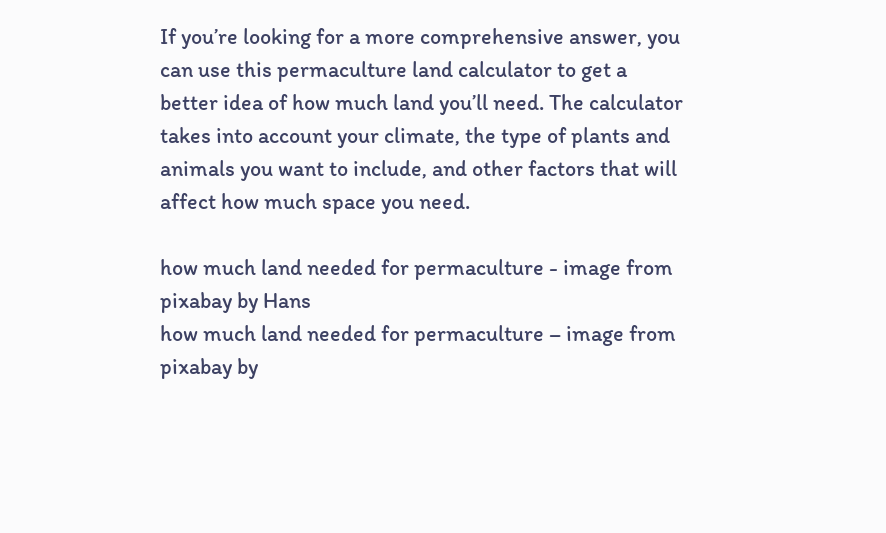If you’re looking for a more comprehensive answer, you can use this permaculture land calculator to get a better idea of how much land you’ll need. The calculator takes into account your climate, the type of plants and animals you want to include, and other factors that will affect how much space you need.

how much land needed for permaculture - image from pixabay by Hans
how much land needed for permaculture – image from pixabay by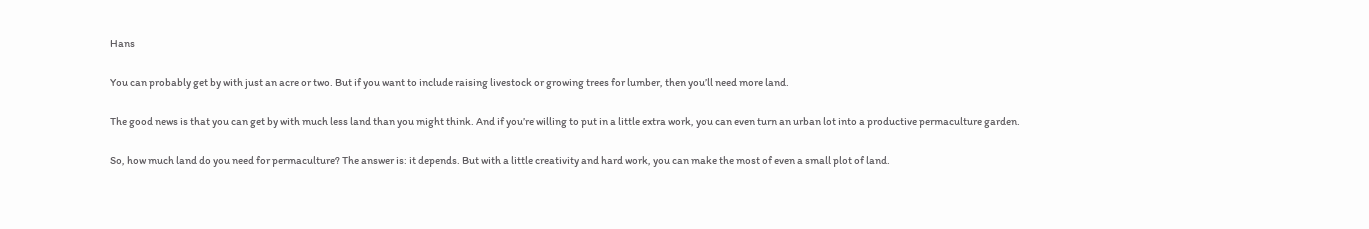Hans

You can probably get by with just an acre or two. But if you want to include raising livestock or growing trees for lumber, then you’ll need more land.

The good news is that you can get by with much less land than you might think. And if you’re willing to put in a little extra work, you can even turn an urban lot into a productive permaculture garden.

So, how much land do you need for permaculture? The answer is: it depends. But with a little creativity and hard work, you can make the most of even a small plot of land.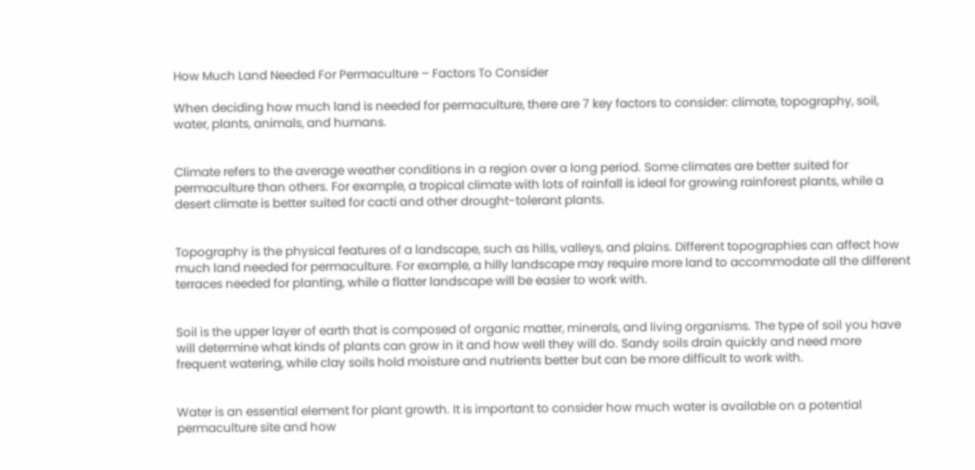How Much Land Needed For Permaculture – Factors To Consider

When deciding how much land is needed for permaculture, there are 7 key factors to consider: climate, topography, soil, water, plants, animals, and humans.


Climate refers to the average weather conditions in a region over a long period. Some climates are better suited for permaculture than others. For example, a tropical climate with lots of rainfall is ideal for growing rainforest plants, while a desert climate is better suited for cacti and other drought-tolerant plants.


Topography is the physical features of a landscape, such as hills, valleys, and plains. Different topographies can affect how much land needed for permaculture. For example, a hilly landscape may require more land to accommodate all the different terraces needed for planting, while a flatter landscape will be easier to work with.


Soil is the upper layer of earth that is composed of organic matter, minerals, and living organisms. The type of soil you have will determine what kinds of plants can grow in it and how well they will do. Sandy soils drain quickly and need more frequent watering, while clay soils hold moisture and nutrients better but can be more difficult to work with.


Water is an essential element for plant growth. It is important to consider how much water is available on a potential permaculture site and how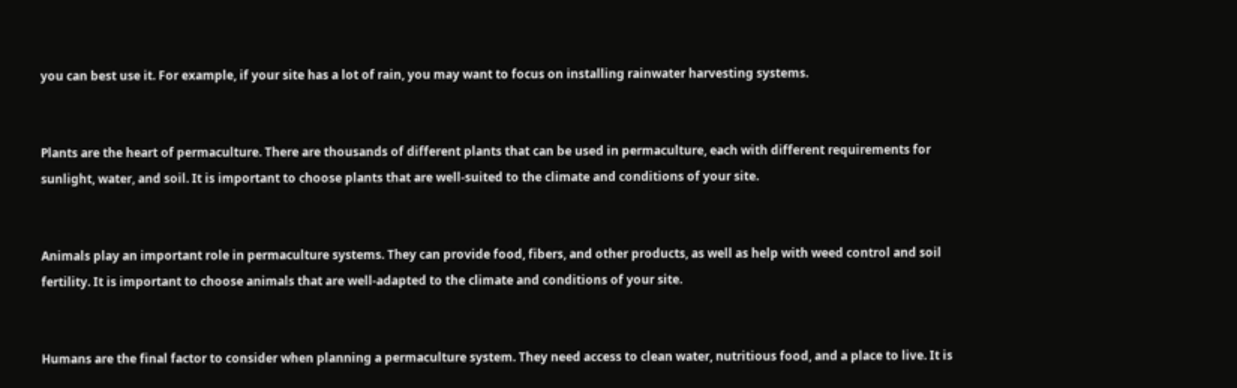you can best use it. For example, if your site has a lot of rain, you may want to focus on installing rainwater harvesting systems.


Plants are the heart of permaculture. There are thousands of different plants that can be used in permaculture, each with different requirements for sunlight, water, and soil. It is important to choose plants that are well-suited to the climate and conditions of your site.


Animals play an important role in permaculture systems. They can provide food, fibers, and other products, as well as help with weed control and soil fertility. It is important to choose animals that are well-adapted to the climate and conditions of your site.


Humans are the final factor to consider when planning a permaculture system. They need access to clean water, nutritious food, and a place to live. It is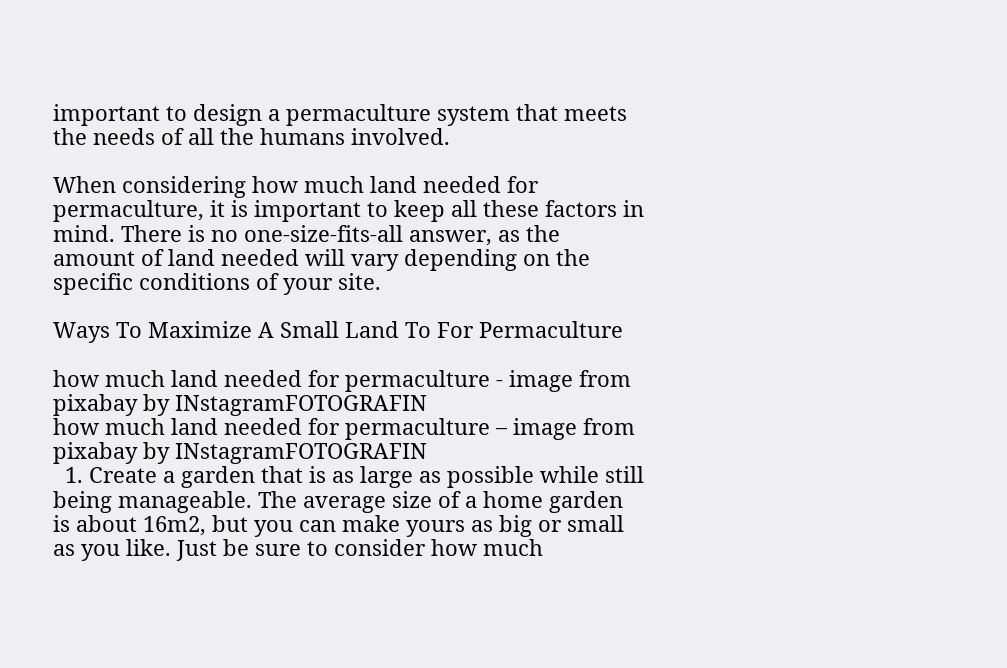important to design a permaculture system that meets the needs of all the humans involved.

When considering how much land needed for permaculture, it is important to keep all these factors in mind. There is no one-size-fits-all answer, as the amount of land needed will vary depending on the specific conditions of your site.

Ways To Maximize A Small Land To For Permaculture

how much land needed for permaculture - image from pixabay by INstagramFOTOGRAFIN
how much land needed for permaculture – image from pixabay by INstagramFOTOGRAFIN
  1. Create a garden that is as large as possible while still being manageable. The average size of a home garden is about 16m2, but you can make yours as big or small as you like. Just be sure to consider how much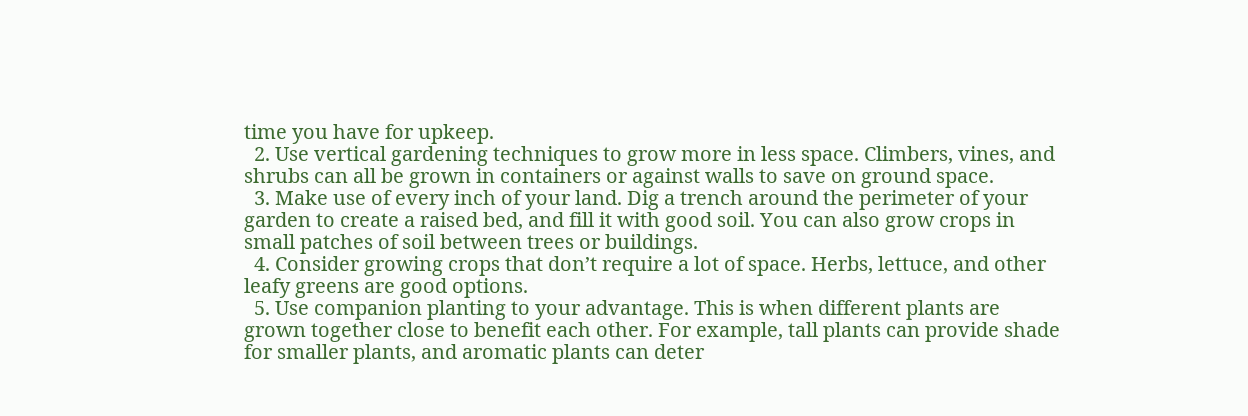time you have for upkeep.
  2. Use vertical gardening techniques to grow more in less space. Climbers, vines, and shrubs can all be grown in containers or against walls to save on ground space.
  3. Make use of every inch of your land. Dig a trench around the perimeter of your garden to create a raised bed, and fill it with good soil. You can also grow crops in small patches of soil between trees or buildings.
  4. Consider growing crops that don’t require a lot of space. Herbs, lettuce, and other leafy greens are good options.
  5. Use companion planting to your advantage. This is when different plants are grown together close to benefit each other. For example, tall plants can provide shade for smaller plants, and aromatic plants can deter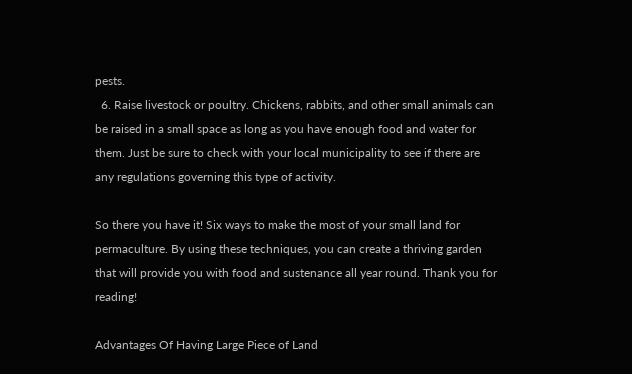pests.
  6. Raise livestock or poultry. Chickens, rabbits, and other small animals can be raised in a small space as long as you have enough food and water for them. Just be sure to check with your local municipality to see if there are any regulations governing this type of activity.

So there you have it! Six ways to make the most of your small land for permaculture. By using these techniques, you can create a thriving garden that will provide you with food and sustenance all year round. Thank you for reading!

Advantages Of Having Large Piece of Land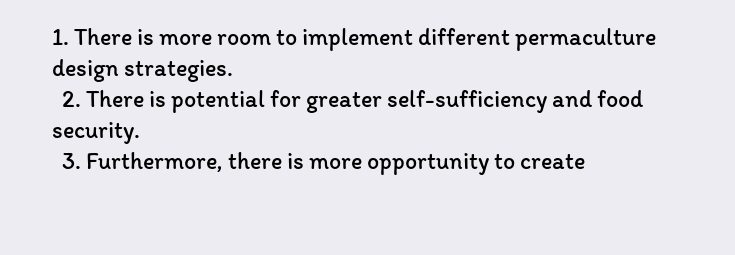1. There is more room to implement different permaculture design strategies.
  2. There is potential for greater self-sufficiency and food security.
  3. Furthermore, there is more opportunity to create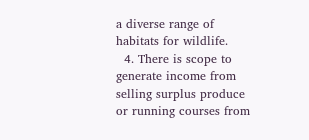a diverse range of habitats for wildlife.
  4. There is scope to generate income from selling surplus produce or running courses from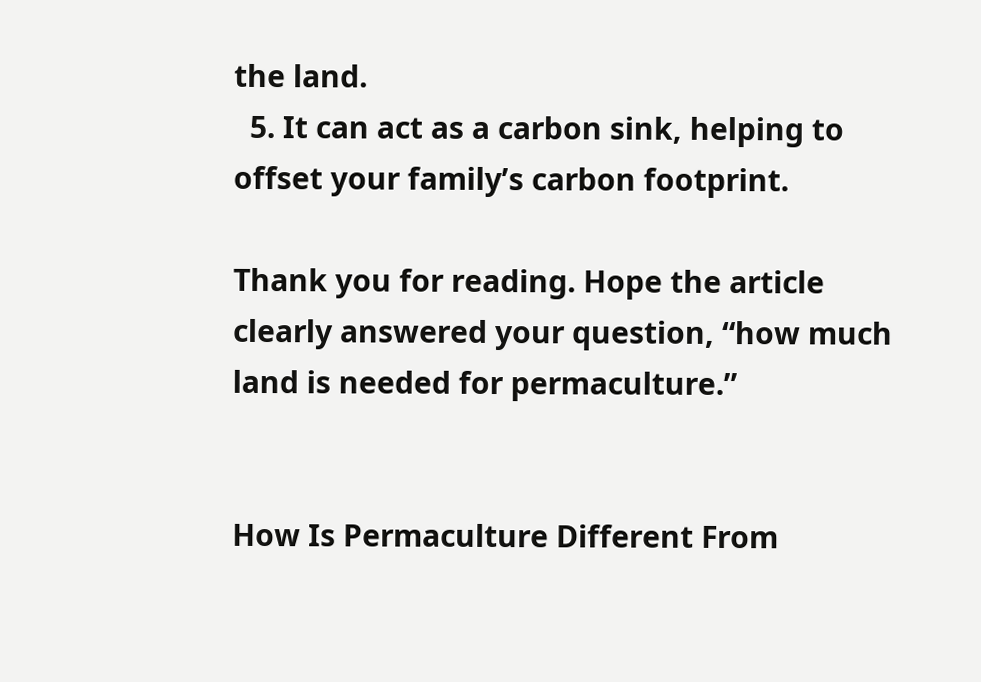the land.
  5. It can act as a carbon sink, helping to offset your family’s carbon footprint.

Thank you for reading. Hope the article clearly answered your question, “how much land is needed for permaculture.”


How Is Permaculture Different From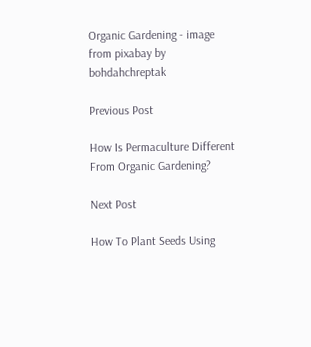Organic Gardening - image from pixabay by bohdahchreptak

Previous Post

How Is Permaculture Different From Organic Gardening?

Next Post

How To Plant Seeds Using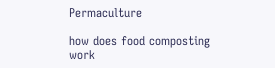Permaculture

how does food composting work